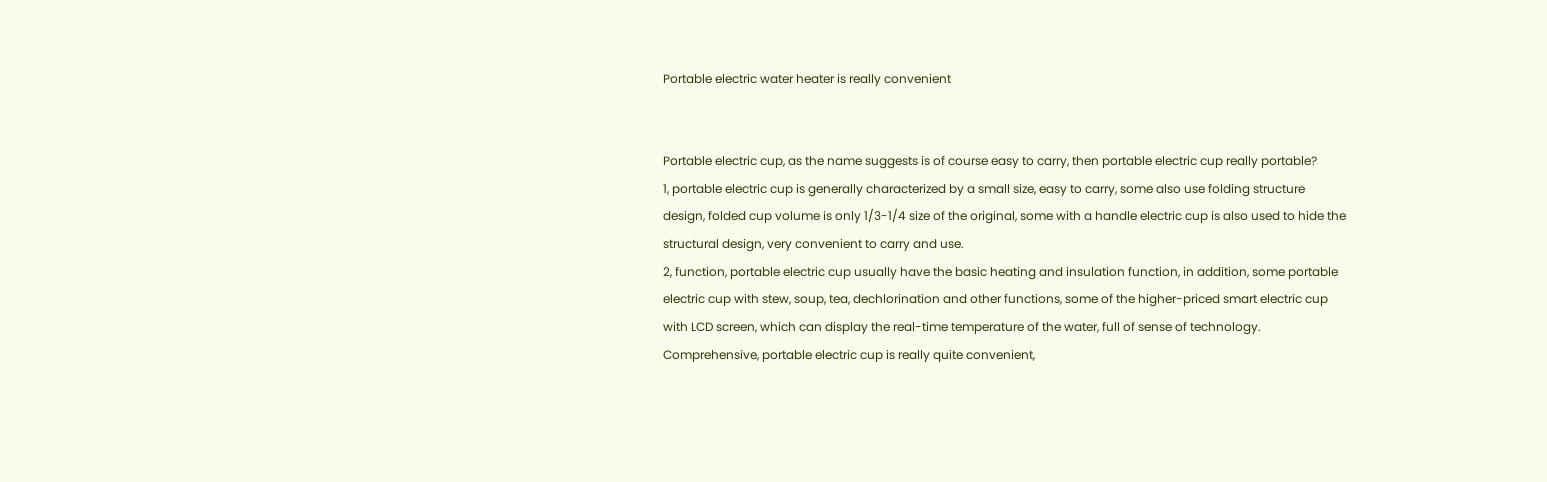Portable electric water heater is really convenient


Portable electric cup, as the name suggests is of course easy to carry, then portable electric cup really portable?
1, portable electric cup is generally characterized by a small size, easy to carry, some also use folding structure design, folded cup volume is only 1/3-1/4 size of the original, some with a handle electric cup is also used to hide the structural design, very convenient to carry and use.
2, function, portable electric cup usually have the basic heating and insulation function, in addition, some portable electric cup with stew, soup, tea, dechlorination and other functions, some of the higher-priced smart electric cup with LCD screen, which can display the real-time temperature of the water, full of sense of technology.
Comprehensive, portable electric cup is really quite convenient,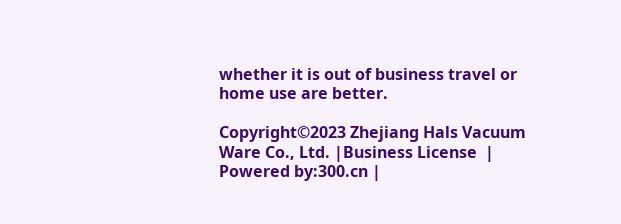whether it is out of business travel or home use are better.

Copyright©2023 Zhejiang Hals Vacuum Ware Co., Ltd. |Business License  | Powered by:300.cn |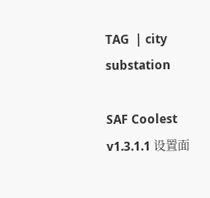TAG  | city substation

SAF Coolest v1.3.1.1 设置面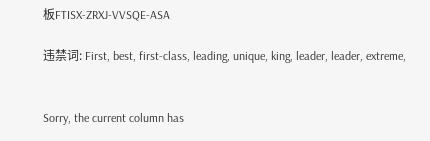板FTISX-ZRXJ-VVSQE-ASA

违禁词: First, best, first-class, leading, unique, king, leader, leader, extreme,


Sorry, the current column has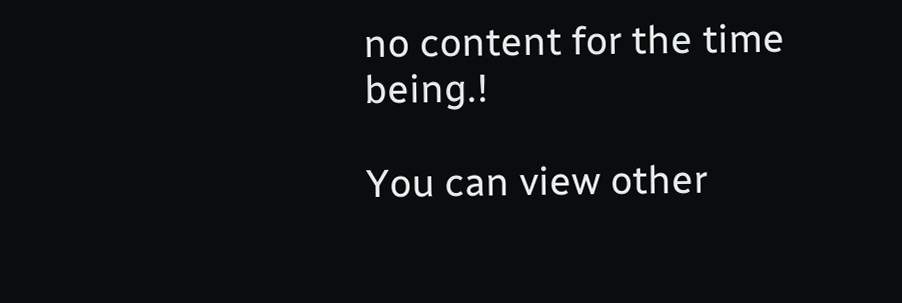no content for the time being.!

You can view other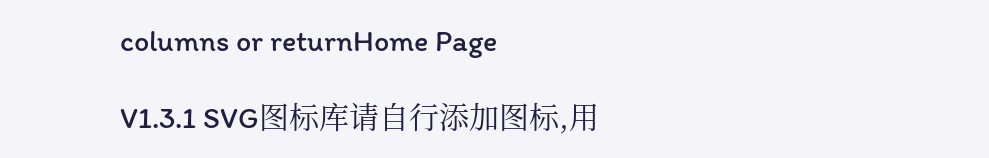columns or returnHome Page

V1.3.1 SVG图标库请自行添加图标,用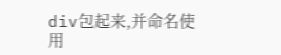div包起来,并命名使用